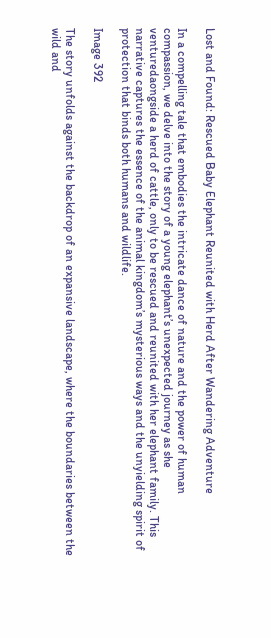Lost and Found: Rescued Baby Elephant Reunited with Herd After Wandering Adventure

In a compelling tale that embodies the intricate dance of nature and the power of human compassion, we delve into the story of a young elephant’s unexpected journey as she venturedaongside a herd of cattle, only to be rescued and reunited with her elephant family. This narrative captures the essence of the animal kingdom’s mysterious ways and the unyielding spirit of protection that binds both humans and wildlife.

Image 392

The story unfolds against the backdrop of an expansive landscape, where the boundaries between the wild and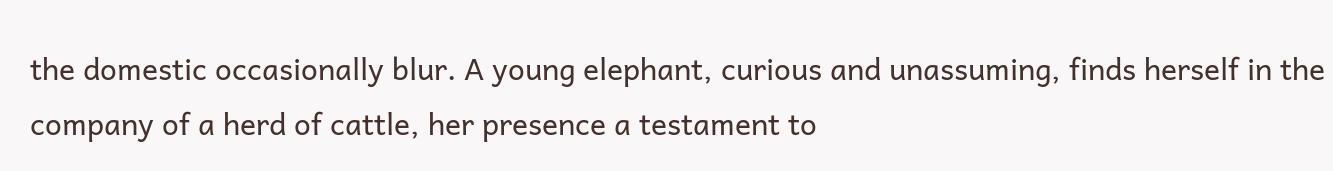the domestic occasionally blur. A young elephant, curious and unassuming, finds herself in the company of a herd of cattle, her presence a testament to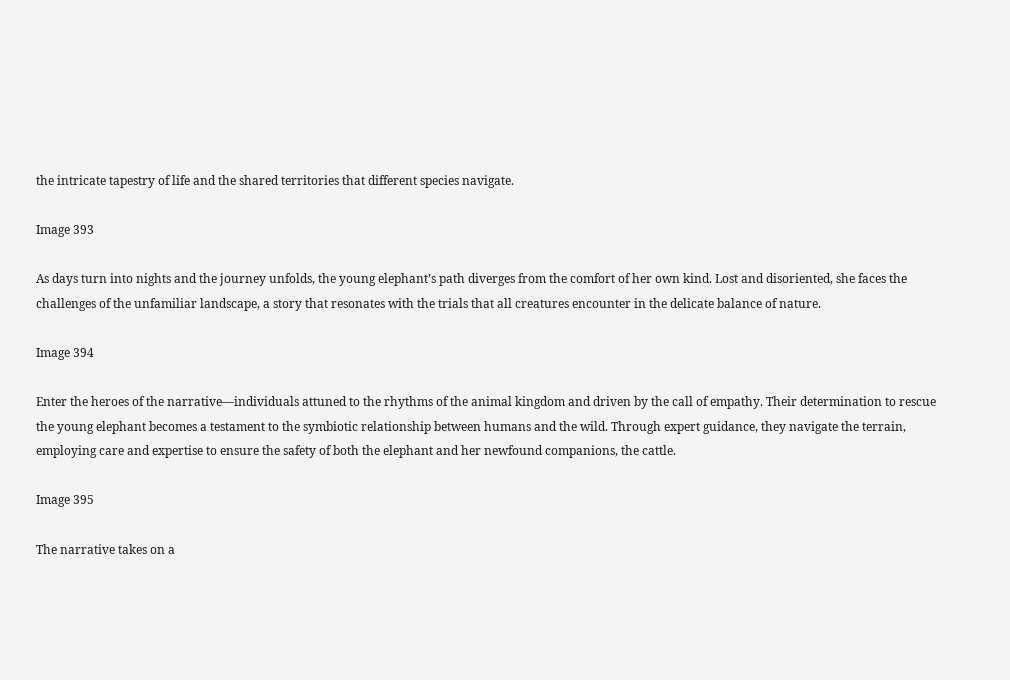the intricate tapestry of life and the shared territories that different species navigate.

Image 393

As days turn into nights and the journey unfolds, the young elephant’s path diverges from the comfort of her own kind. Lost and disoriented, she faces the challenges of the unfamiliar landscape, a story that resonates with the trials that all creatures encounter in the delicate balance of nature.

Image 394

Enter the heroes of the narrative—individuals attuned to the rhythms of the animal kingdom and driven by the call of empathy. Their determination to rescue the young elephant becomes a testament to the symbiotic relationship between humans and the wild. Through expert guidance, they navigate the terrain, employing care and expertise to ensure the safety of both the elephant and her newfound companions, the cattle.

Image 395

The narrative takes on a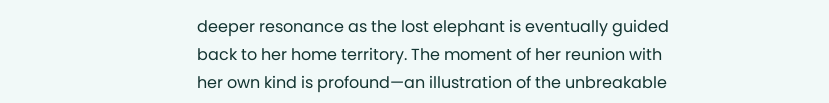deeper resonance as the lost elephant is eventually guided back to her home territory. The moment of her reunion with her own kind is profound—an illustration of the unbreakable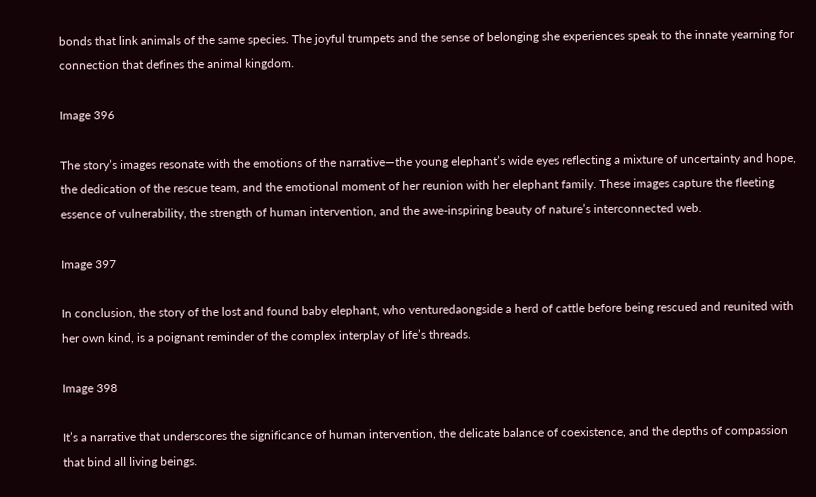bonds that link animals of the same species. The joyful trumpets and the sense of belonging she experiences speak to the innate yearning for connection that defines the animal kingdom.

Image 396

The story’s images resonate with the emotions of the narrative—the young elephant’s wide eyes reflecting a mixture of uncertainty and hope, the dedication of the rescue team, and the emotional moment of her reunion with her elephant family. These images capture the fleeting essence of vulnerability, the strength of human intervention, and the awe-inspiring beauty of nature’s interconnected web.

Image 397

In conclusion, the story of the lost and found baby elephant, who venturedaongside a herd of cattle before being rescued and reunited with her own kind, is a poignant reminder of the complex interplay of life’s threads.

Image 398

It’s a narrative that underscores the significance of human intervention, the delicate balance of coexistence, and the depths of compassion that bind all living beings.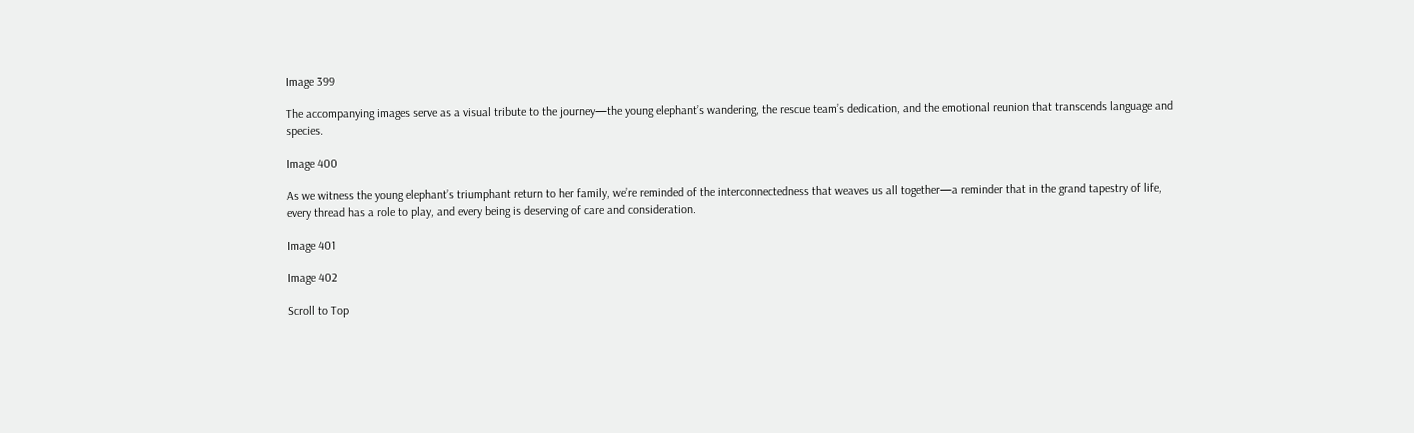Image 399

The accompanying images serve as a visual tribute to the journey—the young elephant’s wandering, the rescue team’s dedication, and the emotional reunion that transcends language and species.

Image 400

As we witness the young elephant’s triumphant return to her family, we’re reminded of the interconnectedness that weaves us all together—a reminder that in the grand tapestry of life, every thread has a role to play, and every being is deserving of care and consideration.

Image 401

Image 402

Scroll to Top